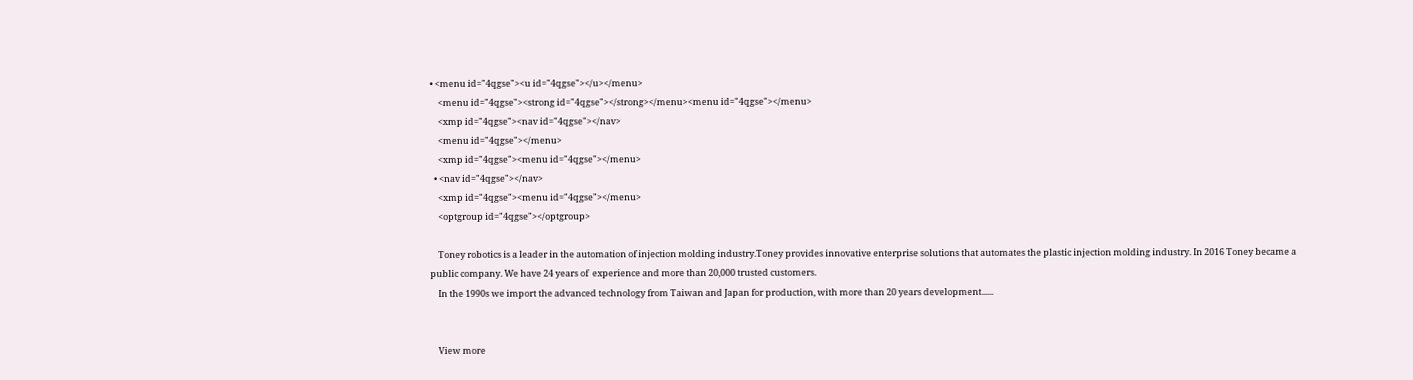• <menu id="4qgse"><u id="4qgse"></u></menu>
    <menu id="4qgse"><strong id="4qgse"></strong></menu><menu id="4qgse"></menu>
    <xmp id="4qgse"><nav id="4qgse"></nav>
    <menu id="4qgse"></menu>
    <xmp id="4qgse"><menu id="4qgse"></menu>
  • <nav id="4qgse"></nav>
    <xmp id="4qgse"><menu id="4qgse"></menu>
    <optgroup id="4qgse"></optgroup>

    Toney robotics is a leader in the automation of injection molding industry.Toney provides innovative enterprise solutions that automates the plastic injection molding industry. In 2016 Toney became a public company. We have 24 years of  experience and more than 20,000 trusted customers.
    In the 1990s we import the advanced technology from Taiwan and Japan for production, with more than 20 years development......


    View more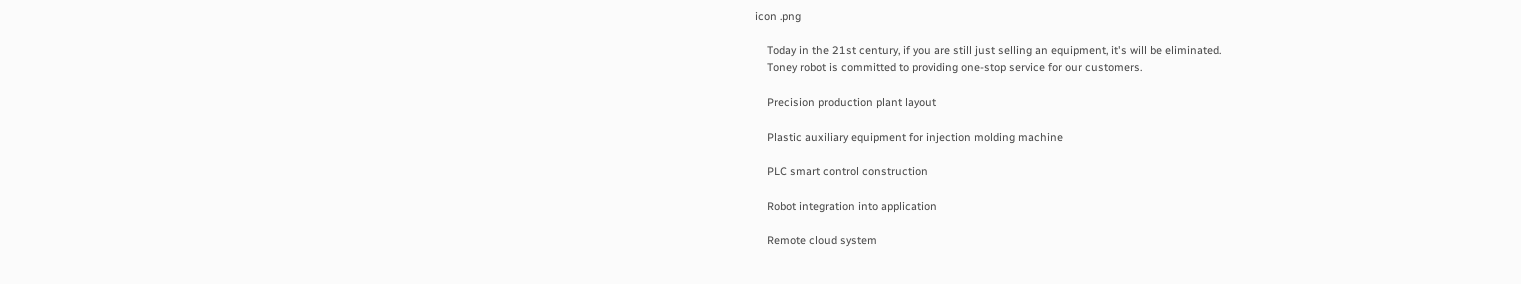icon .png

    Today in the 21st century, if you are still just selling an equipment, it's will be eliminated.
    Toney robot is committed to providing one-stop service for our customers.

    Precision production plant layout

    Plastic auxiliary equipment for injection molding machine

    PLC smart control construction

    Robot integration into application

    Remote cloud system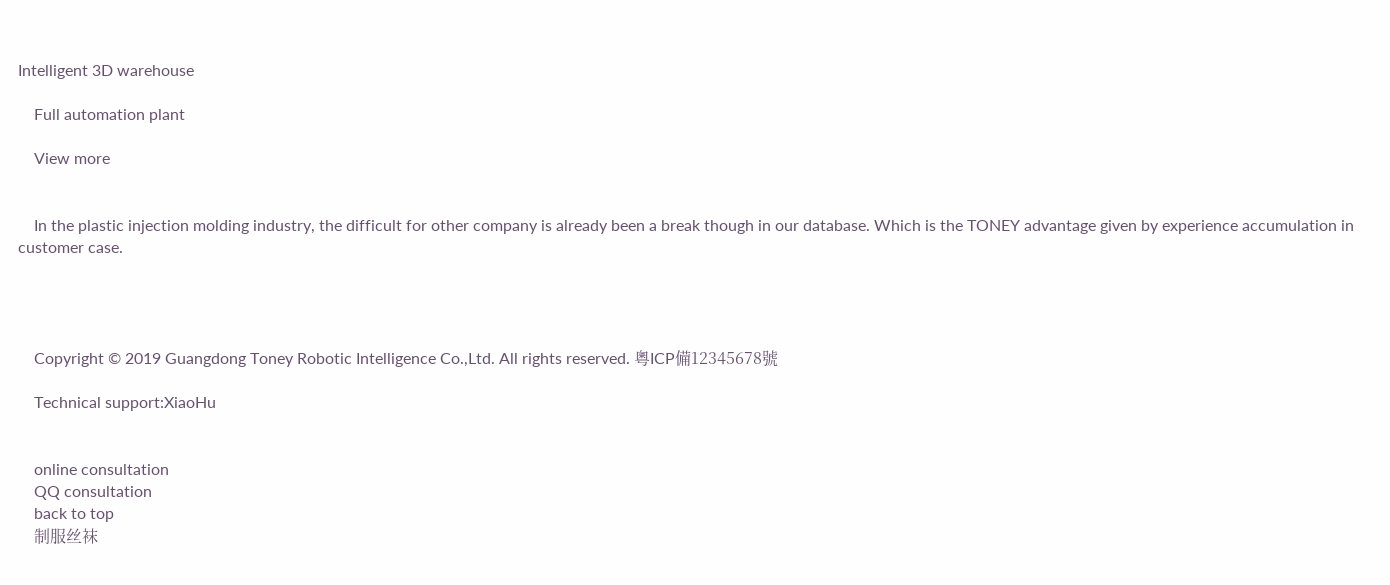Intelligent 3D warehouse

    Full automation plant

    View more


    In the plastic injection molding industry, the difficult for other company is already been a break though in our database. Which is the TONEY advantage given by experience accumulation in customer case.




    Copyright © 2019 Guangdong Toney Robotic Intelligence Co.,Ltd. All rights reserved. 粵ICP備12345678號

    Technical support:XiaoHu


    online consultation
    QQ consultation
    back to top
    制服丝袜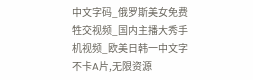中文字码_俄罗斯美女免费牲交视频_国内主播大秀手机视频_欧美日韩一中文字不卡A片,无限资源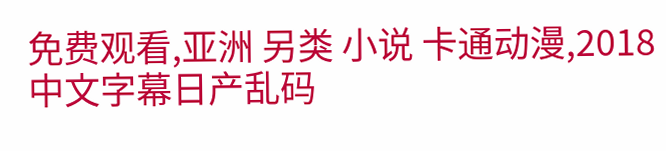免费观看,亚洲 另类 小说 卡通动漫,2018中文字幕日产乱码